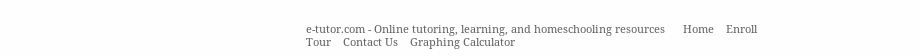e-tutor.com - Online tutoring, learning, and homeschooling resources      Home    Enroll    Tour    Contact Us    Graphing Calculator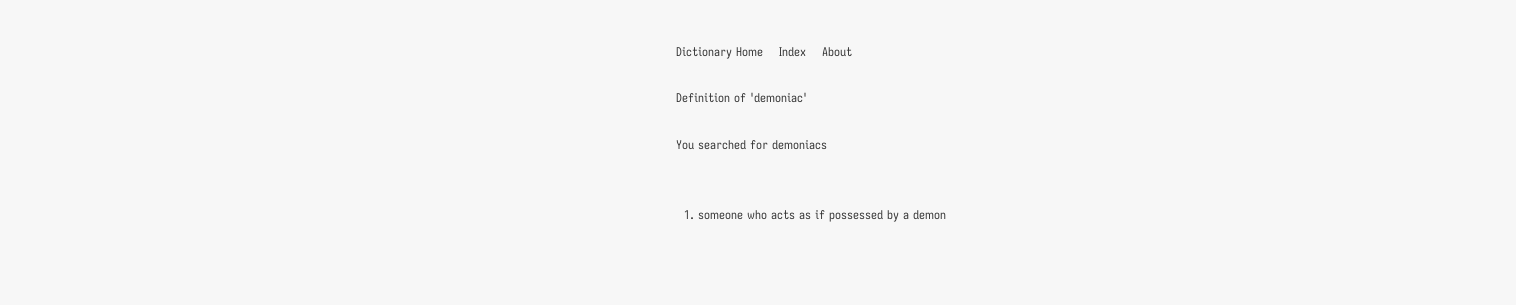Dictionary Home    Index    About

Definition of 'demoniac'

You searched for demoniacs


  1. someone who acts as if possessed by a demon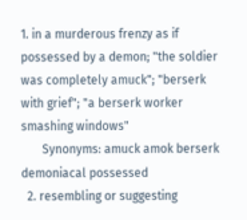1. in a murderous frenzy as if possessed by a demon; "the soldier was completely amuck"; "berserk with grief"; "a berserk worker smashing windows"
       Synonyms: amuck amok berserk demoniacal possessed
  2. resembling or suggesting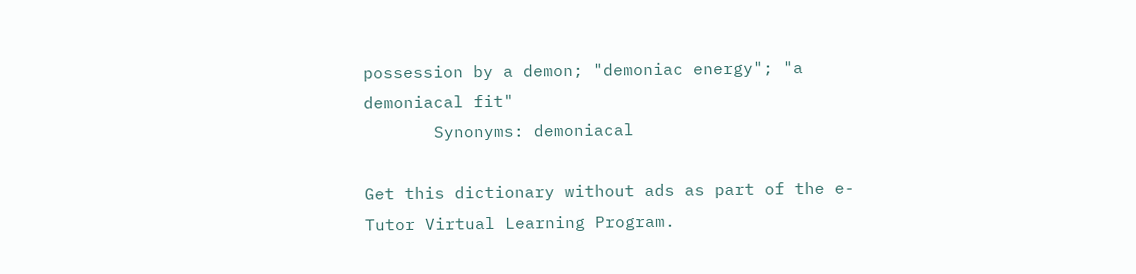possession by a demon; "demoniac energy"; "a demoniacal fit"
       Synonyms: demoniacal

Get this dictionary without ads as part of the e-Tutor Virtual Learning Program.